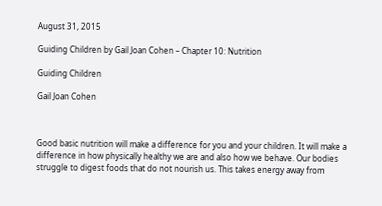August 31, 2015

Guiding Children by Gail Joan Cohen – Chapter 10: Nutrition

Guiding Children

Gail Joan Cohen



Good basic nutrition will make a difference for you and your children. It will make a difference in how physically healthy we are and also how we behave. Our bodies struggle to digest foods that do not nourish us. This takes energy away from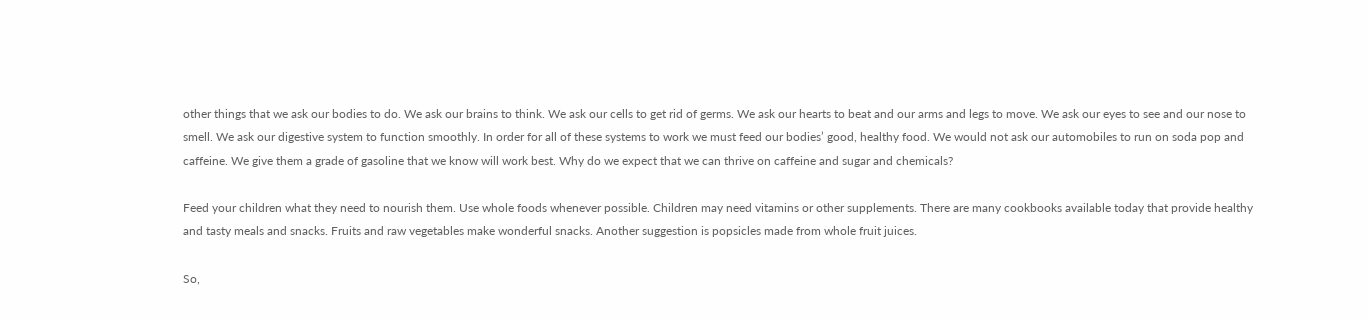other things that we ask our bodies to do. We ask our brains to think. We ask our cells to get rid of germs. We ask our hearts to beat and our arms and legs to move. We ask our eyes to see and our nose to smell. We ask our digestive system to function smoothly. In order for all of these systems to work we must feed our bodies’ good, healthy food. We would not ask our automobiles to run on soda pop and caffeine. We give them a grade of gasoline that we know will work best. Why do we expect that we can thrive on caffeine and sugar and chemicals?

Feed your children what they need to nourish them. Use whole foods whenever possible. Children may need vitamins or other supplements. There are many cookbooks available today that provide healthy and tasty meals and snacks. Fruits and raw vegetables make wonderful snacks. Another suggestion is popsicles made from whole fruit juices.

So,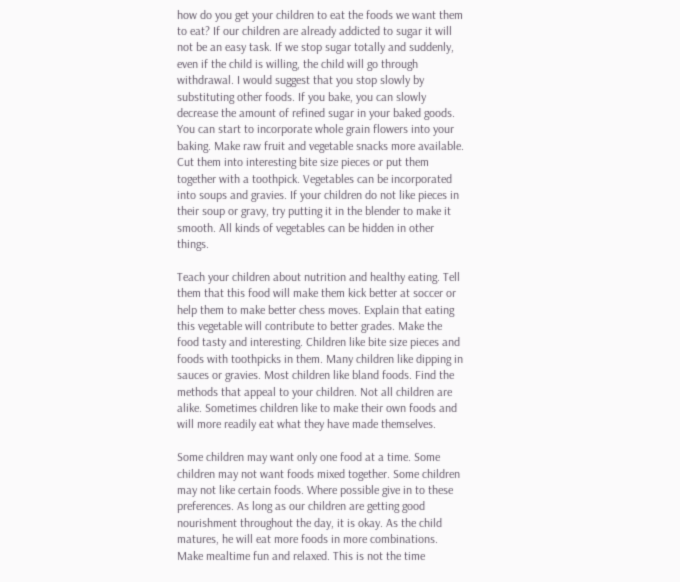how do you get your children to eat the foods we want them to eat? If our children are already addicted to sugar it will not be an easy task. If we stop sugar totally and suddenly, even if the child is willing, the child will go through withdrawal. I would suggest that you stop slowly by substituting other foods. If you bake, you can slowly decrease the amount of refined sugar in your baked goods. You can start to incorporate whole grain flowers into your baking. Make raw fruit and vegetable snacks more available. Cut them into interesting bite size pieces or put them together with a toothpick. Vegetables can be incorporated into soups and gravies. If your children do not like pieces in their soup or gravy, try putting it in the blender to make it smooth. All kinds of vegetables can be hidden in other things.

Teach your children about nutrition and healthy eating. Tell them that this food will make them kick better at soccer or help them to make better chess moves. Explain that eating this vegetable will contribute to better grades. Make the food tasty and interesting. Children like bite size pieces and foods with toothpicks in them. Many children like dipping in sauces or gravies. Most children like bland foods. Find the methods that appeal to your children. Not all children are alike. Sometimes children like to make their own foods and will more readily eat what they have made themselves.

Some children may want only one food at a time. Some children may not want foods mixed together. Some children may not like certain foods. Where possible give in to these preferences. As long as our children are getting good nourishment throughout the day, it is okay. As the child matures, he will eat more foods in more combinations. Make mealtime fun and relaxed. This is not the time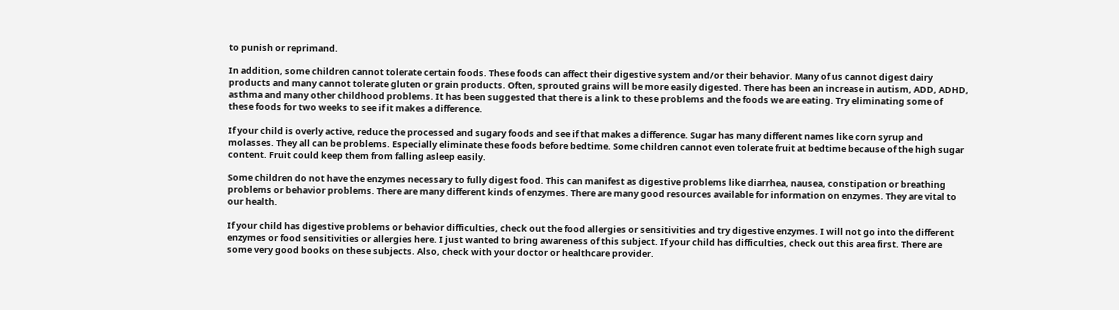to punish or reprimand.

In addition, some children cannot tolerate certain foods. These foods can affect their digestive system and/or their behavior. Many of us cannot digest dairy products and many cannot tolerate gluten or grain products. Often, sprouted grains will be more easily digested. There has been an increase in autism, ADD, ADHD, asthma and many other childhood problems. It has been suggested that there is a link to these problems and the foods we are eating. Try eliminating some of these foods for two weeks to see if it makes a difference.

If your child is overly active, reduce the processed and sugary foods and see if that makes a difference. Sugar has many different names like corn syrup and molasses. They all can be problems. Especially eliminate these foods before bedtime. Some children cannot even tolerate fruit at bedtime because of the high sugar content. Fruit could keep them from falling asleep easily.

Some children do not have the enzymes necessary to fully digest food. This can manifest as digestive problems like diarrhea, nausea, constipation or breathing problems or behavior problems. There are many different kinds of enzymes. There are many good resources available for information on enzymes. They are vital to our health.

If your child has digestive problems or behavior difficulties, check out the food allergies or sensitivities and try digestive enzymes. I will not go into the different enzymes or food sensitivities or allergies here. I just wanted to bring awareness of this subject. If your child has difficulties, check out this area first. There are some very good books on these subjects. Also, check with your doctor or healthcare provider.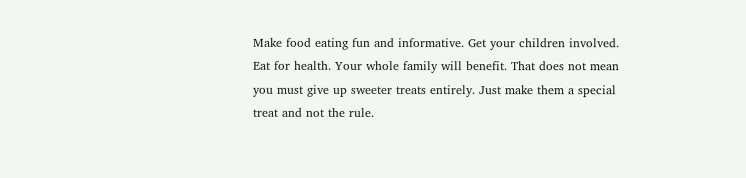Make food eating fun and informative. Get your children involved. Eat for health. Your whole family will benefit. That does not mean you must give up sweeter treats entirely. Just make them a special treat and not the rule.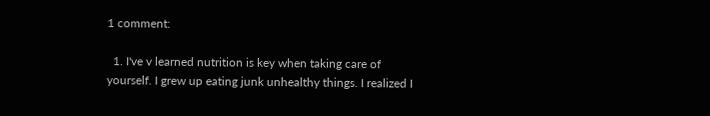1 comment:

  1. I've v learned nutrition is key when taking care of yourself. I grew up eating junk unhealthy things. I realized I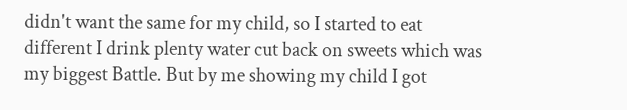didn't want the same for my child, so I started to eat different I drink plenty water cut back on sweets which was my biggest Battle. But by me showing my child I got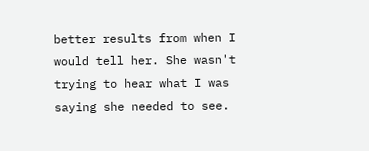better results from when I would tell her. She wasn't trying to hear what I was saying she needed to see.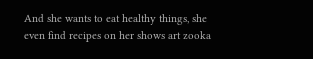And she wants to eat healthy things, she even find recipes on her shows art zooka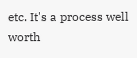etc. It's a process well worth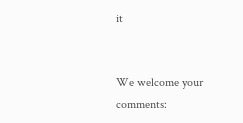it


We welcome your comments: